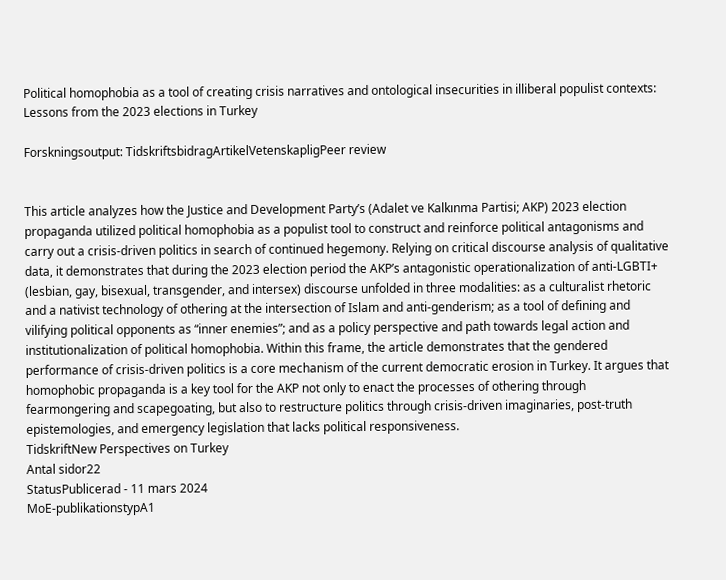Political homophobia as a tool of creating crisis narratives and ontological insecurities in illiberal populist contexts: Lessons from the 2023 elections in Turkey

Forskningsoutput: TidskriftsbidragArtikelVetenskapligPeer review


This article analyzes how the Justice and Development Party’s (Adalet ve Kalkınma Partisi; AKP) 2023 election propaganda utilized political homophobia as a populist tool to construct and reinforce political antagonisms and carry out a crisis-driven politics in search of continued hegemony. Relying on critical discourse analysis of qualitative data, it demonstrates that during the 2023 election period the AKP’s antagonistic operationalization of anti-LGBTI+ (lesbian, gay, bisexual, transgender, and intersex) discourse unfolded in three modalities: as a culturalist rhetoric and a nativist technology of othering at the intersection of Islam and anti-genderism; as a tool of defining and vilifying political opponents as “inner enemies”; and as a policy perspective and path towards legal action and institutionalization of political homophobia. Within this frame, the article demonstrates that the gendered performance of crisis-driven politics is a core mechanism of the current democratic erosion in Turkey. It argues that homophobic propaganda is a key tool for the AKP not only to enact the processes of othering through fearmongering and scapegoating, but also to restructure politics through crisis-driven imaginaries, post-truth epistemologies, and emergency legislation that lacks political responsiveness.
TidskriftNew Perspectives on Turkey
Antal sidor22
StatusPublicerad - 11 mars 2024
MoE-publikationstypA1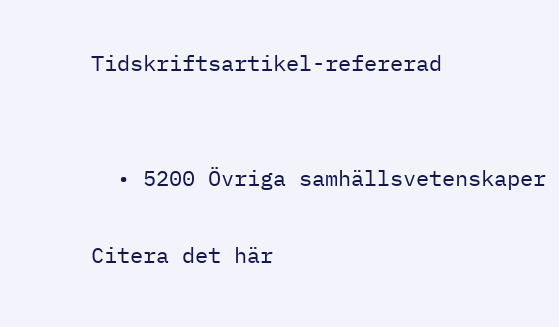Tidskriftsartikel-refererad


  • 5200 Övriga samhällsvetenskaper

Citera det här